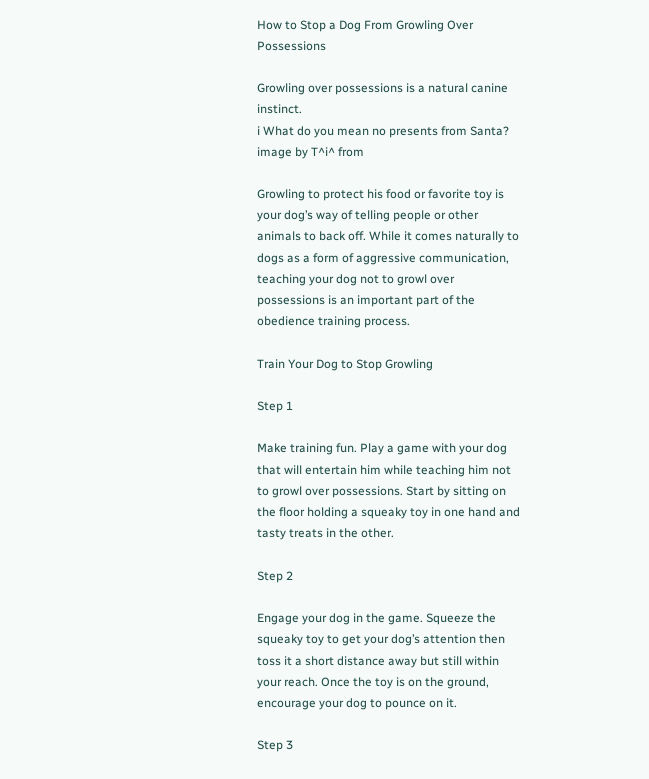How to Stop a Dog From Growling Over Possessions

Growling over possessions is a natural canine instinct.
i What do you mean no presents from Santa? image by T^i^ from

Growling to protect his food or favorite toy is your dog’s way of telling people or other animals to back off. While it comes naturally to dogs as a form of aggressive communication, teaching your dog not to growl over possessions is an important part of the obedience training process.

Train Your Dog to Stop Growling

Step 1

Make training fun. Play a game with your dog that will entertain him while teaching him not to growl over possessions. Start by sitting on the floor holding a squeaky toy in one hand and tasty treats in the other.

Step 2

Engage your dog in the game. Squeeze the squeaky toy to get your dog’s attention then toss it a short distance away but still within your reach. Once the toy is on the ground, encourage your dog to pounce on it.

Step 3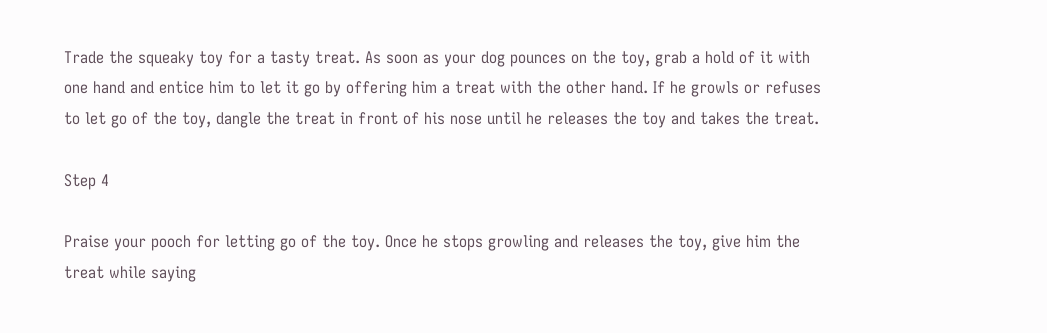Trade the squeaky toy for a tasty treat. As soon as your dog pounces on the toy, grab a hold of it with one hand and entice him to let it go by offering him a treat with the other hand. If he growls or refuses to let go of the toy, dangle the treat in front of his nose until he releases the toy and takes the treat.

Step 4

Praise your pooch for letting go of the toy. Once he stops growling and releases the toy, give him the treat while saying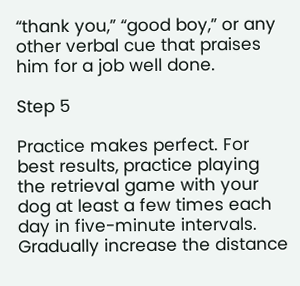“thank you,” “good boy,” or any other verbal cue that praises him for a job well done.

Step 5

Practice makes perfect. For best results, practice playing the retrieval game with your dog at least a few times each day in five-minute intervals. Gradually increase the distance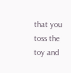that you toss the toy and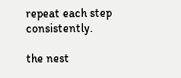repeat each step consistently.

the nest